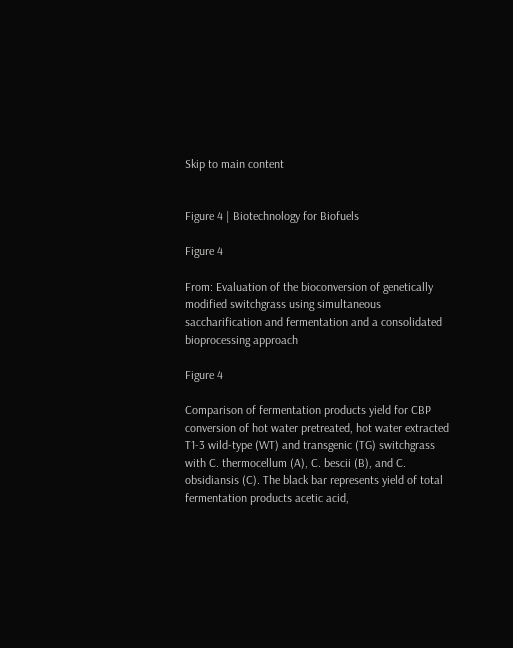Skip to main content


Figure 4 | Biotechnology for Biofuels

Figure 4

From: Evaluation of the bioconversion of genetically modified switchgrass using simultaneous saccharification and fermentation and a consolidated bioprocessing approach

Figure 4

Comparison of fermentation products yield for CBP conversion of hot water pretreated, hot water extracted T1-3 wild-type (WT) and transgenic (TG) switchgrass with C. thermocellum (A), C. bescii (B), and C. obsidiansis (C). The black bar represents yield of total fermentation products acetic acid,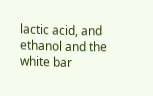lactic acid, and ethanol and the white bar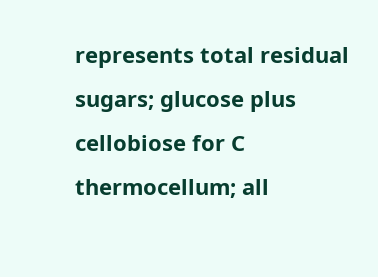represents total residual sugars; glucose plus cellobiose for C thermocellum; all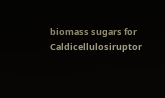biomass sugars for Caldicellulosiruptor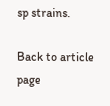sp strains.

Back to article page